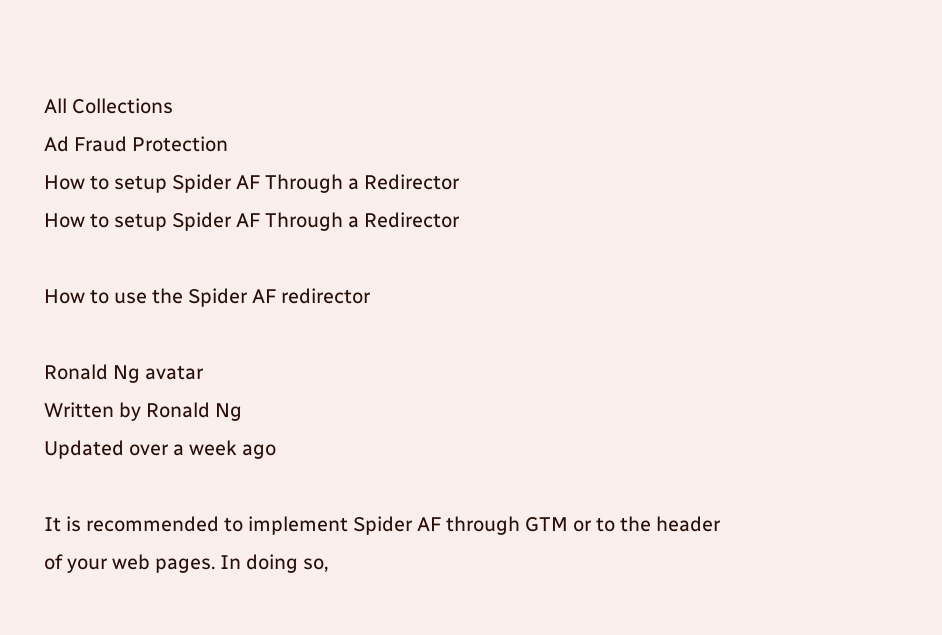All Collections
Ad Fraud Protection
How to setup Spider AF Through a Redirector
How to setup Spider AF Through a Redirector

How to use the Spider AF redirector

Ronald Ng avatar
Written by Ronald Ng
Updated over a week ago

It is recommended to implement Spider AF through GTM or to the header of your web pages. In doing so,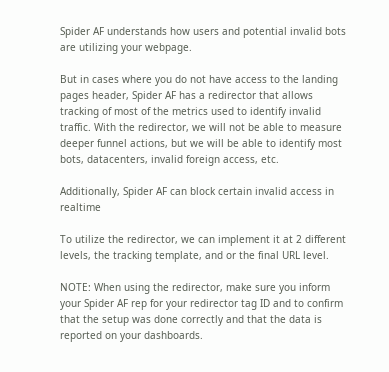Spider AF understands how users and potential invalid bots are utilizing your webpage.

But in cases where you do not have access to the landing pages header, Spider AF has a redirector that allows tracking of most of the metrics used to identify invalid traffic. With the redirector, we will not be able to measure deeper funnel actions, but we will be able to identify most bots, datacenters, invalid foreign access, etc.

Additionally, Spider AF can block certain invalid access in realtime

To utilize the redirector, we can implement it at 2 different levels, the tracking template, and or the final URL level.

NOTE: When using the redirector, make sure you inform your Spider AF rep for your redirector tag ID and to confirm that the setup was done correctly and that the data is reported on your dashboards.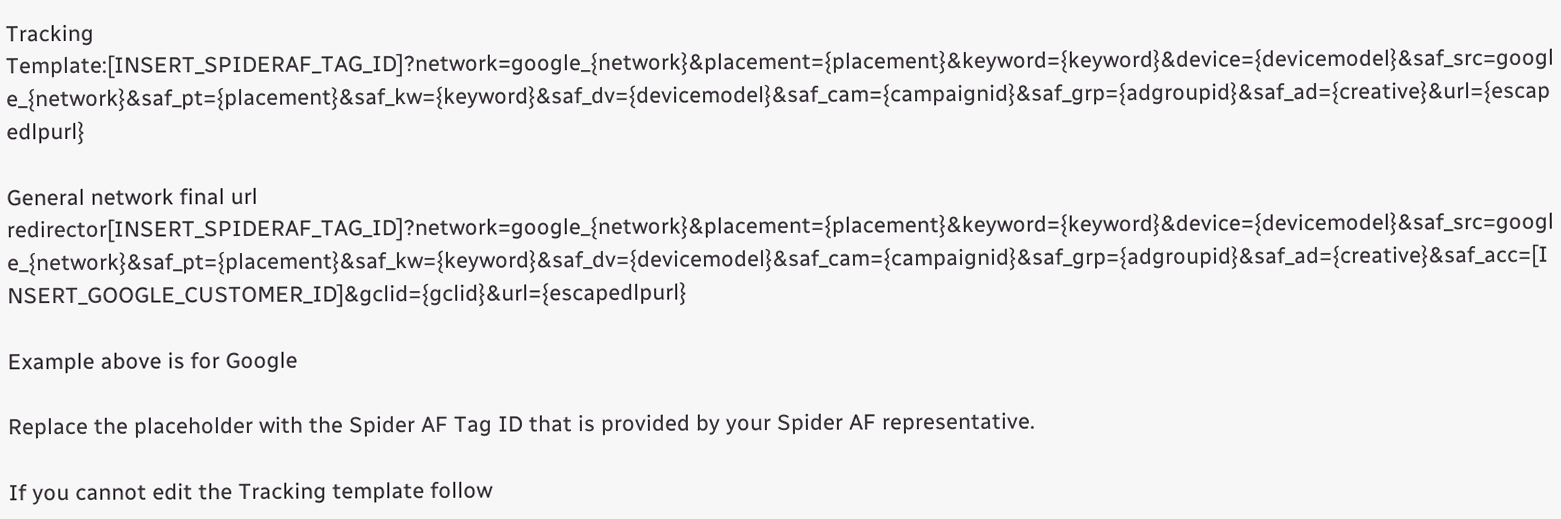Tracking Template:[INSERT_SPIDERAF_TAG_ID]?network=google_{network}&placement={placement}&keyword={keyword}&device={devicemodel}&saf_src=google_{network}&saf_pt={placement}&saf_kw={keyword}&saf_dv={devicemodel}&saf_cam={campaignid}&saf_grp={adgroupid}&saf_ad={creative}&url={escapedlpurl}

General network final url redirector[INSERT_SPIDERAF_TAG_ID]?network=google_{network}&placement={placement}&keyword={keyword}&device={devicemodel}&saf_src=google_{network}&saf_pt={placement}&saf_kw={keyword}&saf_dv={devicemodel}&saf_cam={campaignid}&saf_grp={adgroupid}&saf_ad={creative}&saf_acc=[INSERT_GOOGLE_CUSTOMER_ID]&gclid={gclid}&url={escapedlpurl}

Example above is for Google

Replace the placeholder with the Spider AF Tag ID that is provided by your Spider AF representative.

If you cannot edit the Tracking template follow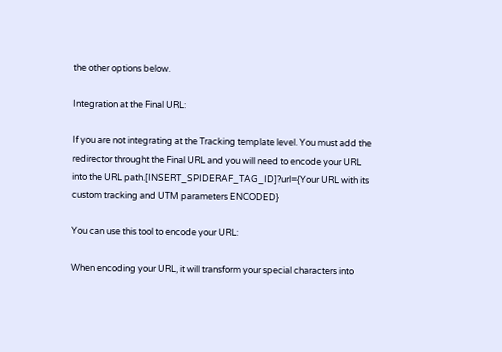the other options below.

Integration at the Final URL:

If you are not integrating at the Tracking template level. You must add the redirector throught the Final URL and you will need to encode your URL into the URL path.[INSERT_SPIDERAF_TAG_ID]?url={Your URL with its custom tracking and UTM parameters ENCODED}

You can use this tool to encode your URL:

When encoding your URL, it will transform your special characters into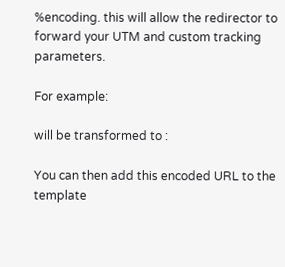%encoding. this will allow the redirector to forward your UTM and custom tracking parameters.

For example:

will be transformed to :

You can then add this encoded URL to the template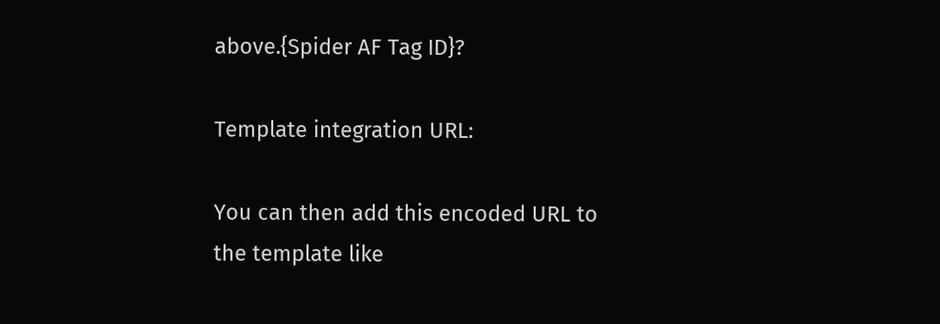above.{Spider AF Tag ID}?

Template integration URL:

You can then add this encoded URL to the template like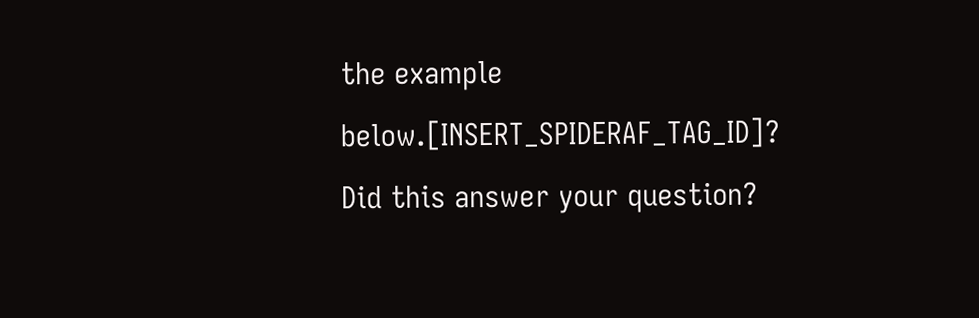the example below.[INSERT_SPIDERAF_TAG_ID]?
Did this answer your question?